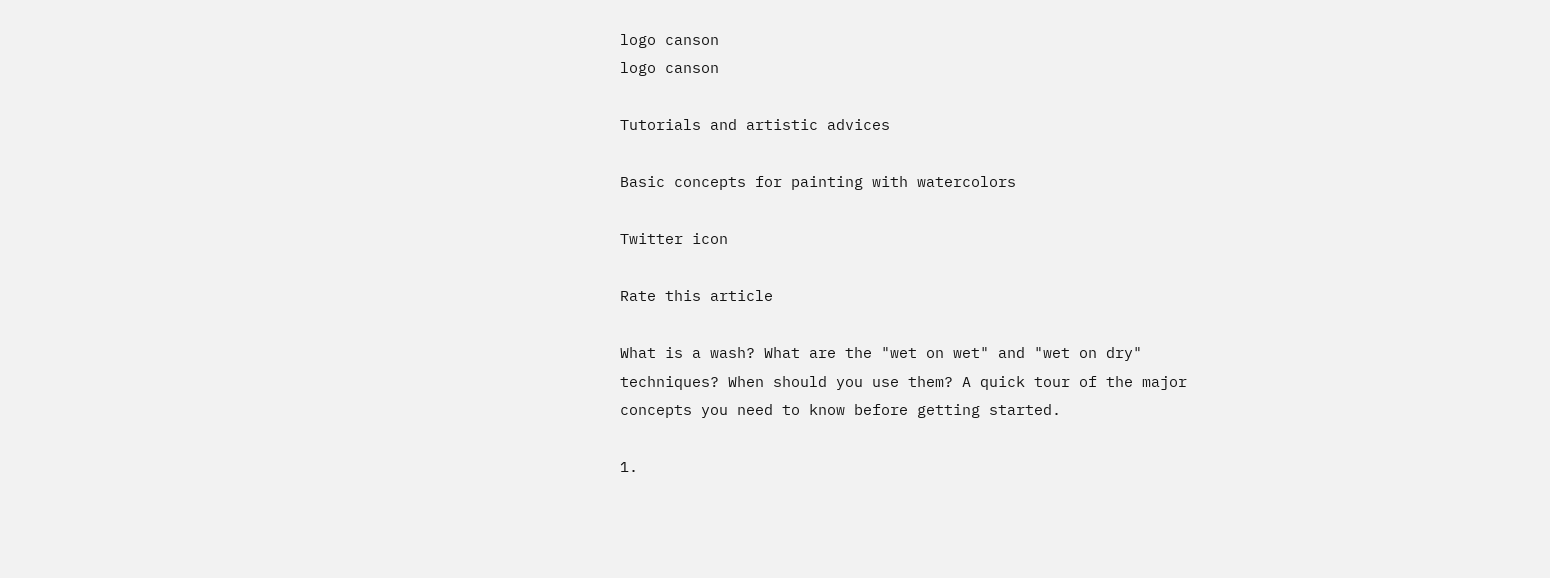logo canson
logo canson

Tutorials and artistic advices

Basic concepts for painting with watercolors

Twitter icon

Rate this article

What is a wash? What are the "wet on wet" and "wet on dry" techniques? When should you use them? A quick tour of the major concepts you need to know before getting started.

1.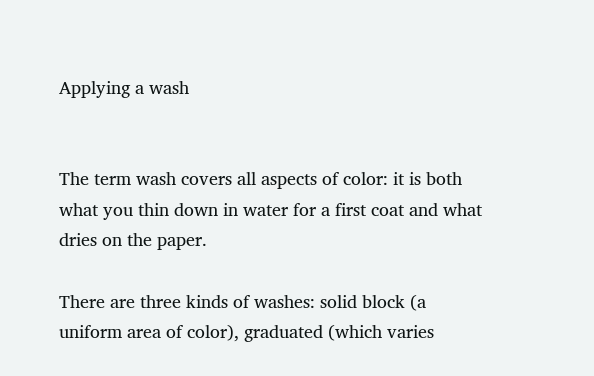Applying a wash


The term wash covers all aspects of color: it is both what you thin down in water for a first coat and what dries on the paper.

There are three kinds of washes: solid block (a uniform area of color), graduated (which varies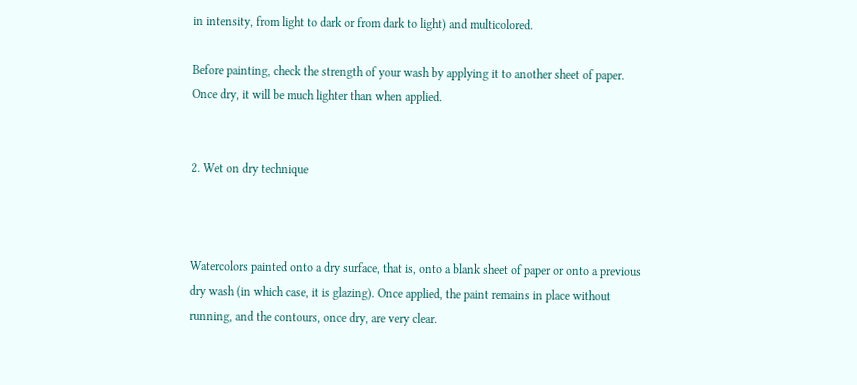in intensity, from light to dark or from dark to light) and multicolored.

Before painting, check the strength of your wash by applying it to another sheet of paper. Once dry, it will be much lighter than when applied.


2. Wet on dry technique



Watercolors painted onto a dry surface, that is, onto a blank sheet of paper or onto a previous dry wash (in which case, it is glazing). Once applied, the paint remains in place without running, and the contours, once dry, are very clear.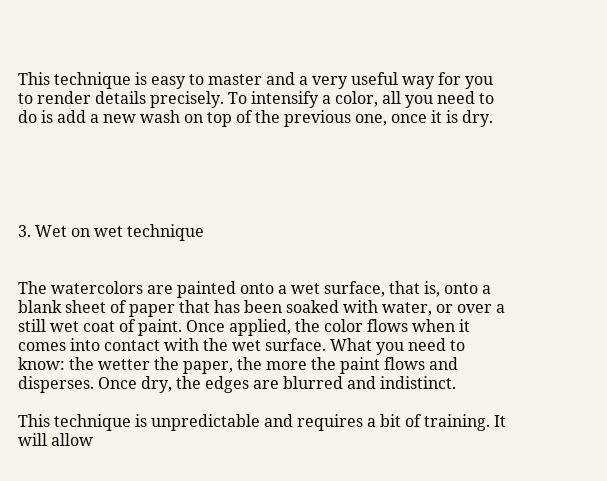This technique is easy to master and a very useful way for you to render details precisely. To intensify a color, all you need to do is add a new wash on top of the previous one, once it is dry.





3. Wet on wet technique


The watercolors are painted onto a wet surface, that is, onto a blank sheet of paper that has been soaked with water, or over a still wet coat of paint. Once applied, the color flows when it comes into contact with the wet surface. What you need to know: the wetter the paper, the more the paint flows and disperses. Once dry, the edges are blurred and indistinct.

This technique is unpredictable and requires a bit of training. It will allow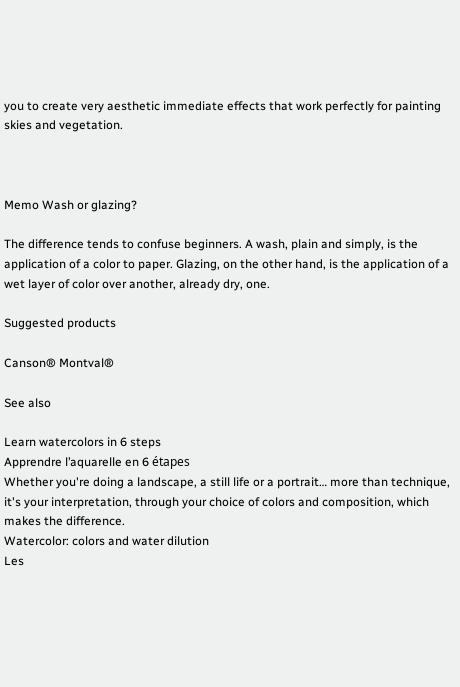you to create very aesthetic immediate effects that work perfectly for painting skies and vegetation.



Memo Wash or glazing?

The difference tends to confuse beginners. A wash, plain and simply, is the application of a color to paper. Glazing, on the other hand, is the application of a wet layer of color over another, already dry, one.

Suggested products

Canson® Montval®

See also

Learn watercolors in 6 steps
Apprendre l’aquarelle en 6 étapes
Whether you're doing a landscape, a still life or a portrait… more than technique, it's your interpretation, through your choice of colors and composition, which makes the difference.
Watercolor: colors and water dilution
Les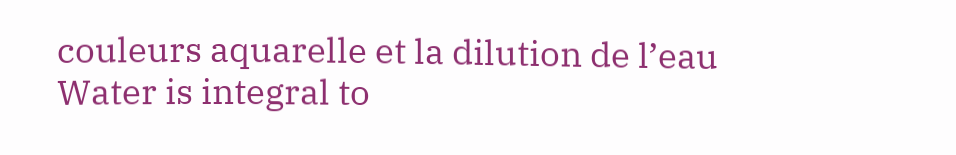couleurs aquarelle et la dilution de l’eau
Water is integral to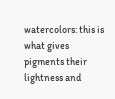watercolors: this is what gives pigments their lightness and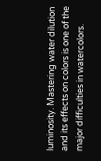luminosity. Mastering water dilution and its effects on colors is one of the major difficulties in watercolors.